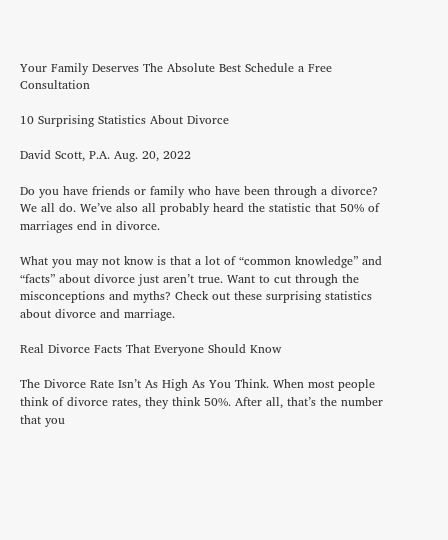Your Family Deserves The Absolute Best Schedule a Free Consultation

10 Surprising Statistics About Divorce

David Scott, P.A. Aug. 20, 2022

Do you have friends or family who have been through a divorce? We all do. We’ve also all probably heard the statistic that 50% of marriages end in divorce.

What you may not know is that a lot of “common knowledge” and “facts” about divorce just aren’t true. Want to cut through the misconceptions and myths? Check out these surprising statistics about divorce and marriage.

Real Divorce Facts That Everyone Should Know

The Divorce Rate Isn’t As High As You Think. When most people think of divorce rates, they think 50%. After all, that’s the number that you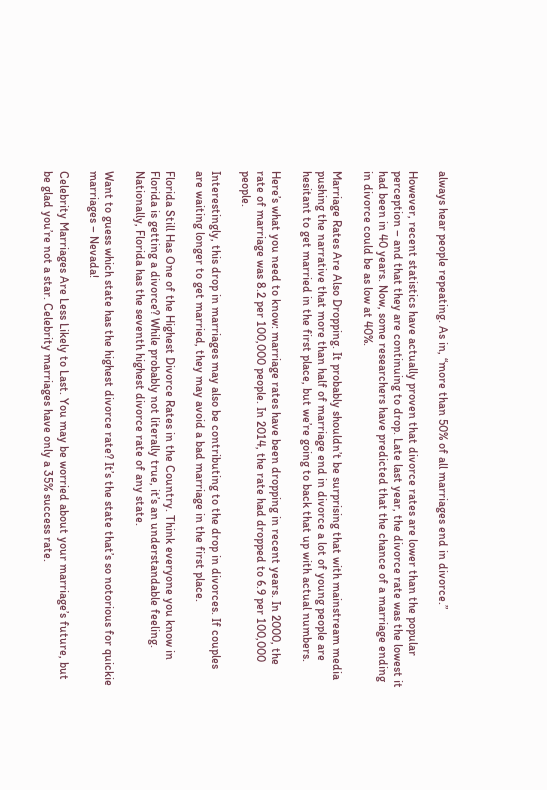always hear people repeating. As in, “more than 50% of all marriages end in divorce.”

However, recent statistics have actually proven that divorce rates are lower than the popular perception – and that they are continuing to drop. Late last year, the divorce rate was the lowest it had been in 40 years. Now, some researchers have predicted that the chance of a marriage ending in divorce could be as low at 40%.

Marriage Rates Are Also Dropping. It probably shouldn’t be surprising that with mainstream media pushing the narrative that more than half of marriage end in divorce a lot of young people are hesitant to get married in the first place, but we’re going to back that up with actual numbers.

Here’s what you need to know: marriage rates have been dropping in recent years. In 2000, the rate of marriage was 8.2 per 100,000 people. In 2014, the rate had dropped to 6.9 per 100,000 people.

Interestingly, this drop in marriages may also be contributing to the drop in divorces. If couples are waiting longer to get married, they may avoid a bad marriage in the first place.

Florida Still Has One of the Highest Divorce Rates in the Country. Think everyone you know in Florida is getting a divorce? While probably not literally true, it’s an understandable feeling. Nationally, Florida has the seventh highest divorce rate of any state.

Want to guess which state has the highest divorce rate? It’s the state that’s so notorious for quickie marriages – Nevada!

Celebrity Marriages Are Less Likely to Last. You may be worried about your marriage’s future, but be glad you’re not a star. Celebrity marriages have only a 35% success rate.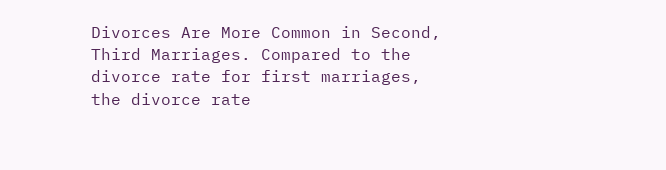Divorces Are More Common in Second, Third Marriages. Compared to the divorce rate for first marriages, the divorce rate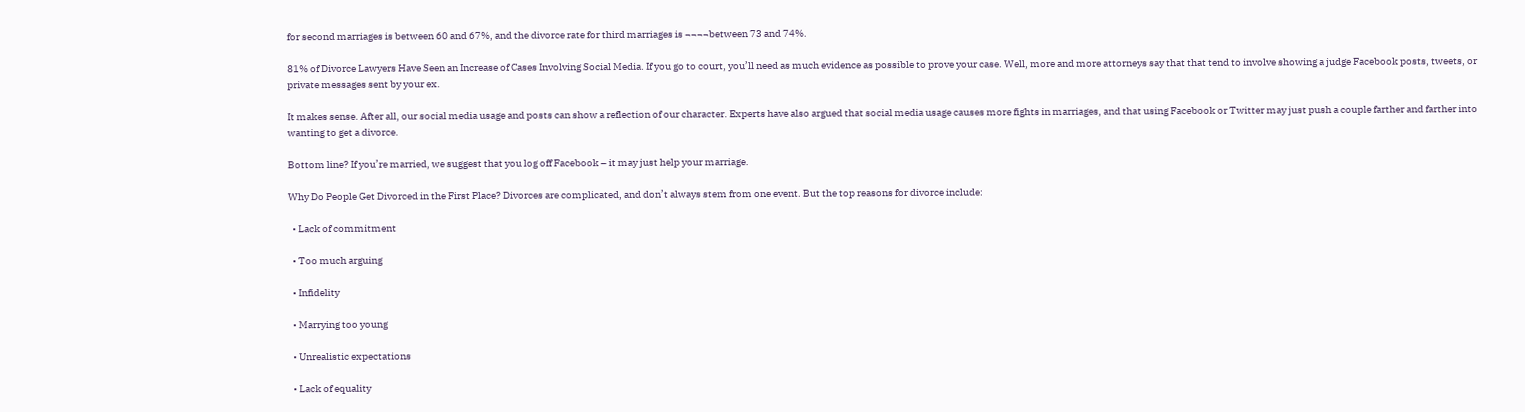for second marriages is between 60 and 67%, and the divorce rate for third marriages is ¬¬¬¬between 73 and 74%.

81% of Divorce Lawyers Have Seen an Increase of Cases Involving Social Media. If you go to court, you’ll need as much evidence as possible to prove your case. Well, more and more attorneys say that that tend to involve showing a judge Facebook posts, tweets, or private messages sent by your ex.

It makes sense. After all, our social media usage and posts can show a reflection of our character. Experts have also argued that social media usage causes more fights in marriages, and that using Facebook or Twitter may just push a couple farther and farther into wanting to get a divorce.

Bottom line? If you’re married, we suggest that you log off Facebook – it may just help your marriage.

Why Do People Get Divorced in the First Place? Divorces are complicated, and don’t always stem from one event. But the top reasons for divorce include:

  • Lack of commitment

  • Too much arguing

  • Infidelity

  • Marrying too young

  • Unrealistic expectations

  • Lack of equality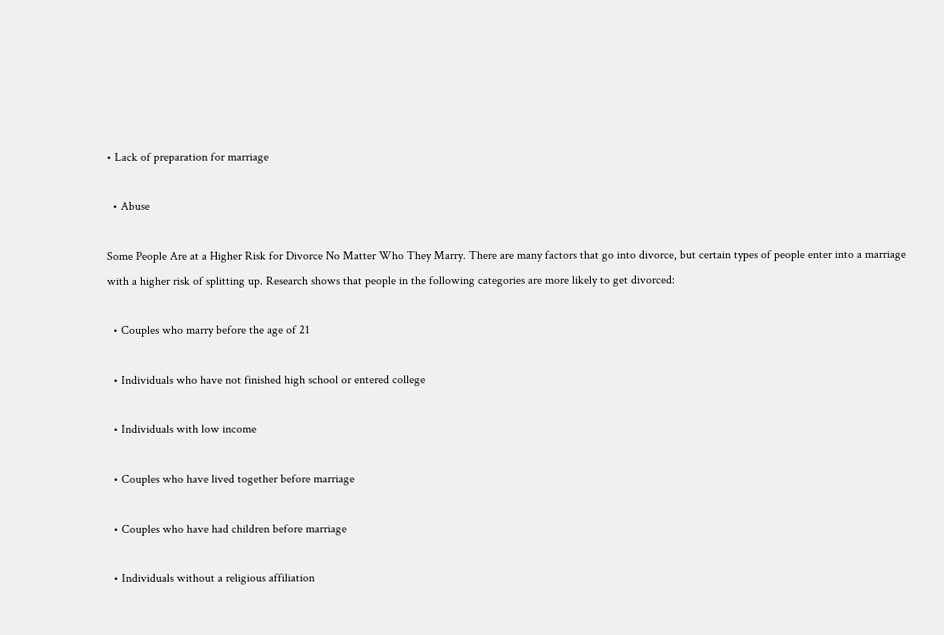• Lack of preparation for marriage

  • Abuse

Some People Are at a Higher Risk for Divorce No Matter Who They Marry. There are many factors that go into divorce, but certain types of people enter into a marriage with a higher risk of splitting up. Research shows that people in the following categories are more likely to get divorced:

  • Couples who marry before the age of 21

  • Individuals who have not finished high school or entered college

  • Individuals with low income

  • Couples who have lived together before marriage

  • Couples who have had children before marriage

  • Individuals without a religious affiliation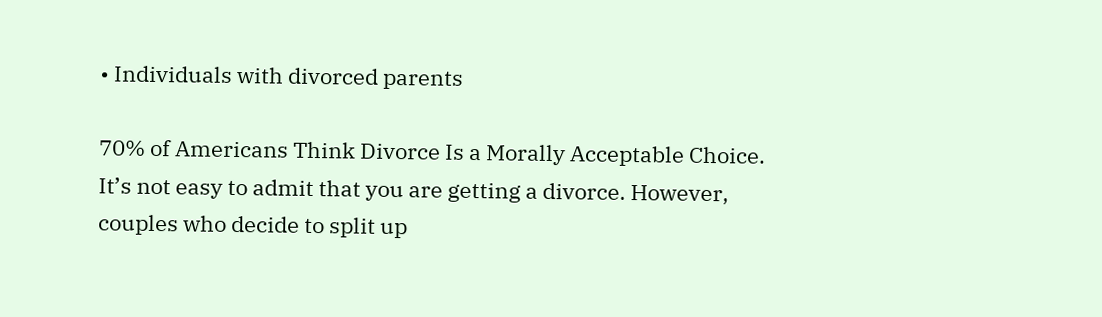• Individuals with divorced parents

70% of Americans Think Divorce Is a Morally Acceptable Choice. It’s not easy to admit that you are getting a divorce. However, couples who decide to split up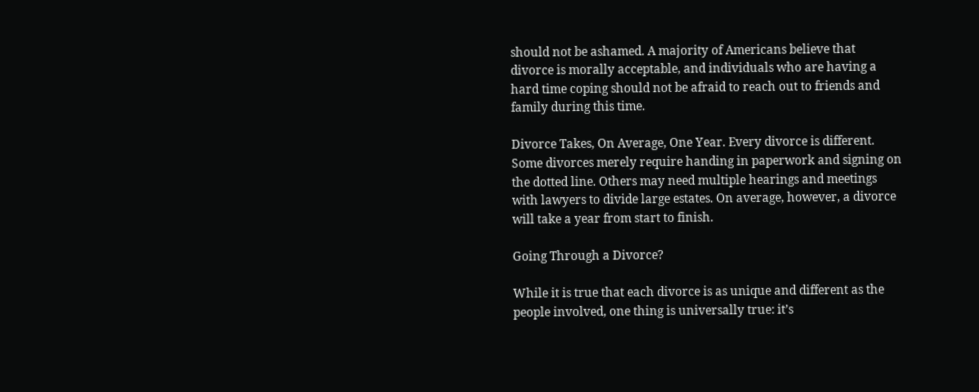should not be ashamed. A majority of Americans believe that divorce is morally acceptable, and individuals who are having a hard time coping should not be afraid to reach out to friends and family during this time.

Divorce Takes, On Average, One Year. Every divorce is different. Some divorces merely require handing in paperwork and signing on the dotted line. Others may need multiple hearings and meetings with lawyers to divide large estates. On average, however, a divorce will take a year from start to finish.

Going Through a Divorce?

While it is true that each divorce is as unique and different as the people involved, one thing is universally true: it’s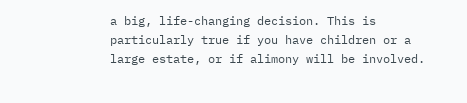a big, life-changing decision. This is particularly true if you have children or a large estate, or if alimony will be involved.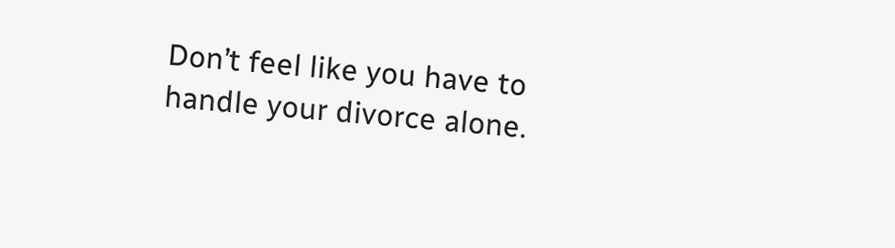Don’t feel like you have to handle your divorce alone.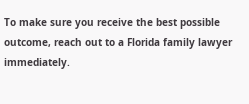To make sure you receive the best possible outcome, reach out to a Florida family lawyer immediately.